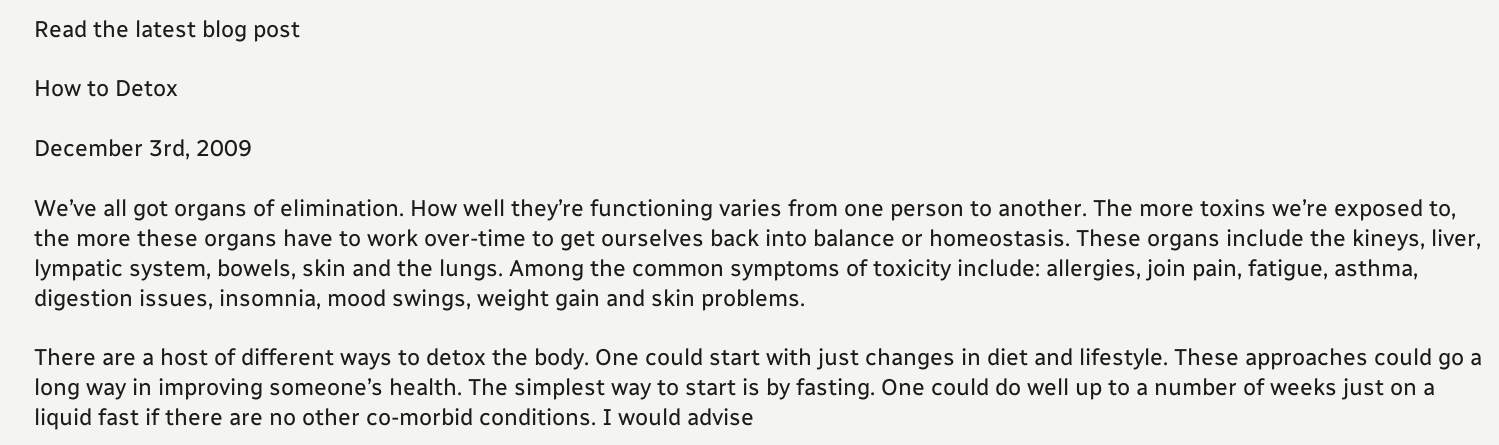Read the latest blog post

How to Detox

December 3rd, 2009

We’ve all got organs of elimination. How well they’re functioning varies from one person to another. The more toxins we’re exposed to, the more these organs have to work over-time to get ourselves back into balance or homeostasis. These organs include the kineys, liver, lympatic system, bowels, skin and the lungs. Among the common symptoms of toxicity include: allergies, join pain, fatigue, asthma, digestion issues, insomnia, mood swings, weight gain and skin problems.

There are a host of different ways to detox the body. One could start with just changes in diet and lifestyle. These approaches could go a long way in improving someone’s health. The simplest way to start is by fasting. One could do well up to a number of weeks just on a liquid fast if there are no other co-morbid conditions. I would advise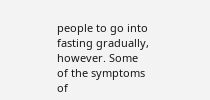people to go into fasting gradually, however. Some of the symptoms of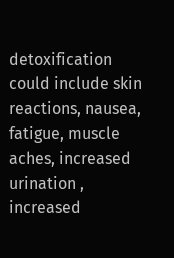detoxification could include skin reactions, nausea, fatigue, muscle aches, increased urination , increased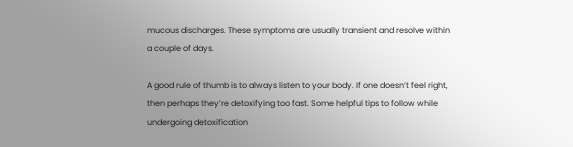mucous discharges. These symptoms are usually transient and resolve within a couple of days.

A good rule of thumb is to always listen to your body. If one doesn’t feel right, then perhaps they’re detoxifying too fast. Some helpful tips to follow while undergoing detoxification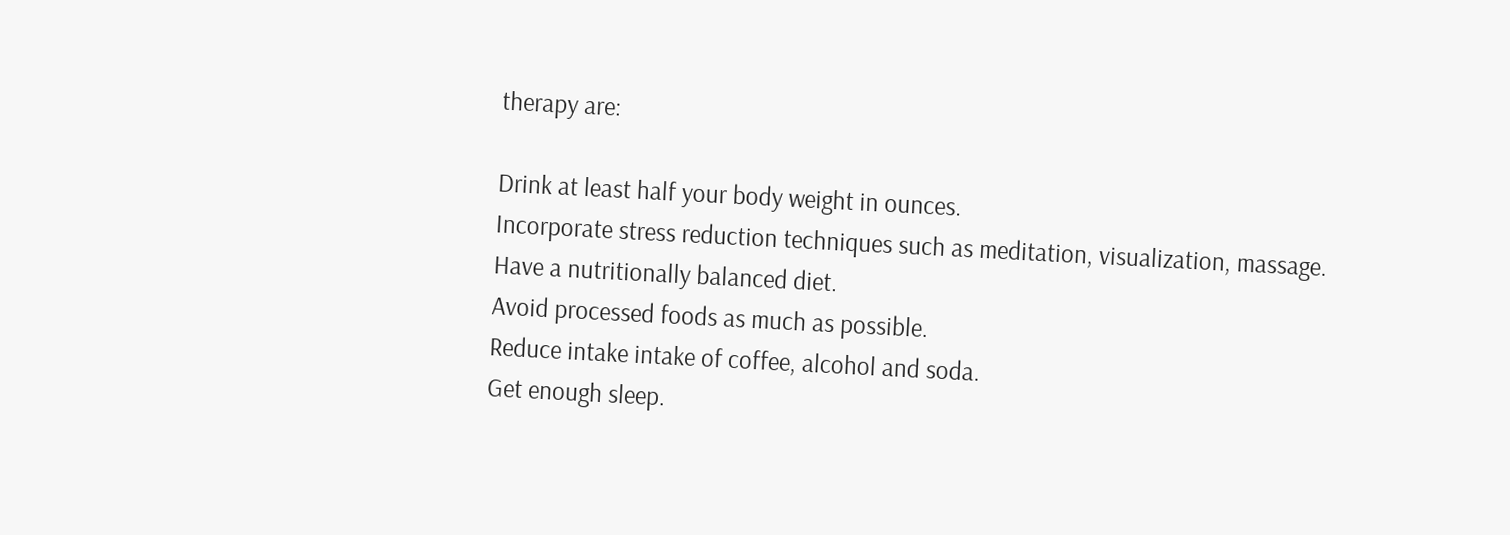therapy are:

Drink at least half your body weight in ounces.
Incorporate stress reduction techniques such as meditation, visualization, massage.
Have a nutritionally balanced diet.
Avoid processed foods as much as possible.
Reduce intake intake of coffee, alcohol and soda.
Get enough sleep.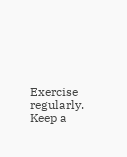Exercise regularly.
Keep a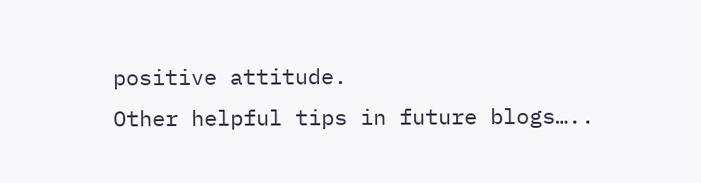positive attitude.
Other helpful tips in future blogs…..